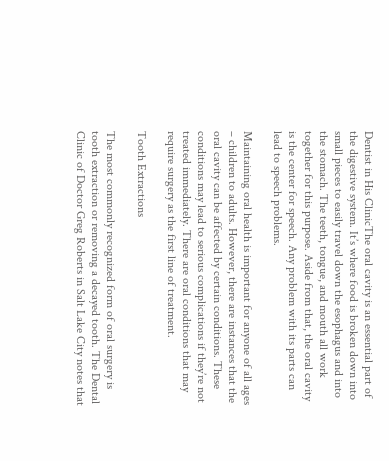Dentist in His ClinicThe oral cavity is an essential part of the digestive system. It’s where food is broken down into small pieces to easily travel down the esophagus and into the stomach. The teeth, tongue, and mouth all work together for this purpose. Aside from that, the oral cavity is the center for speech. Any problem with its parts can lead to speech problems.

Maintaining oral health is important for anyone of all ages – children to adults. However, there are instances that the oral cavity can be affected by certain conditions. These conditions may lead to serious complications if they’re not treated immediately. There are oral conditions that may require surgery as the first line of treatment.

Tooth Extractions

The most commonly recognized form of oral surgery is tooth extraction or removing a decayed tooth. The Dental Clinic of Doctor Greg Roberts in Salt Lake City notes that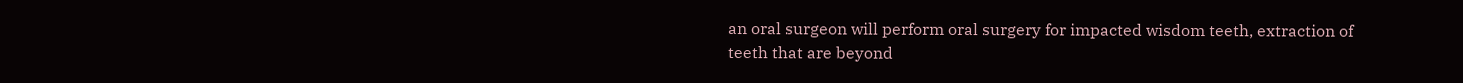an oral surgeon will perform oral surgery for impacted wisdom teeth, extraction of teeth that are beyond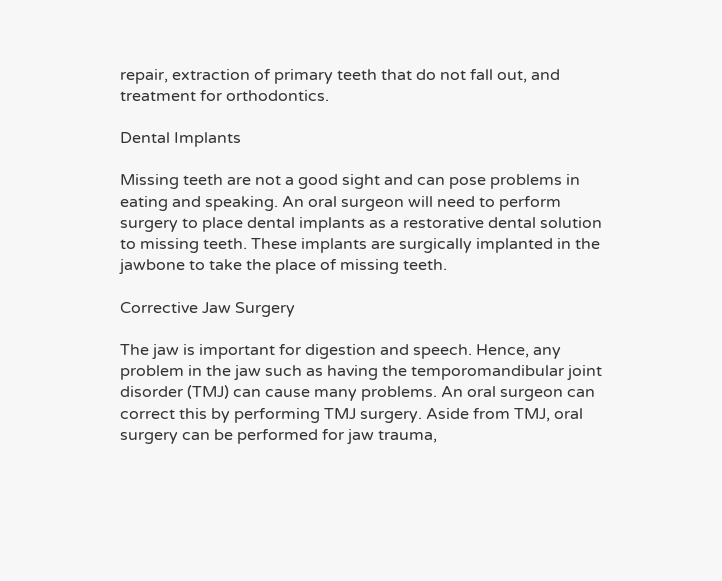repair, extraction of primary teeth that do not fall out, and treatment for orthodontics.

Dental Implants

Missing teeth are not a good sight and can pose problems in eating and speaking. An oral surgeon will need to perform surgery to place dental implants as a restorative dental solution to missing teeth. These implants are surgically implanted in the jawbone to take the place of missing teeth.

Corrective Jaw Surgery

The jaw is important for digestion and speech. Hence, any problem in the jaw such as having the temporomandibular joint disorder (TMJ) can cause many problems. An oral surgeon can correct this by performing TMJ surgery. Aside from TMJ, oral surgery can be performed for jaw trauma,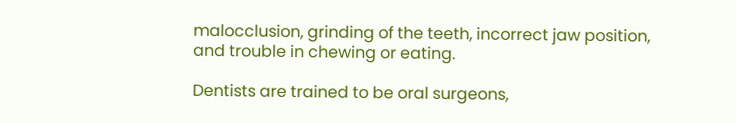malocclusion, grinding of the teeth, incorrect jaw position, and trouble in chewing or eating.

Dentists are trained to be oral surgeons,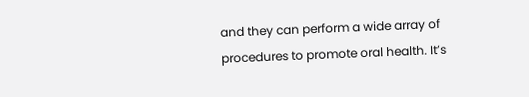and they can perform a wide array of procedures to promote oral health. It’s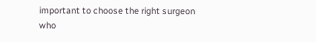important to choose the right surgeon who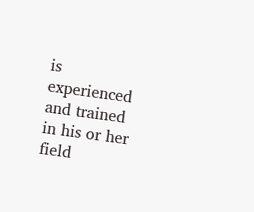is experienced and trained in his or her field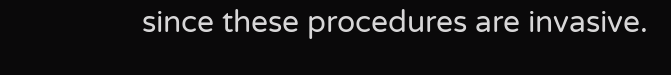since these procedures are invasive.